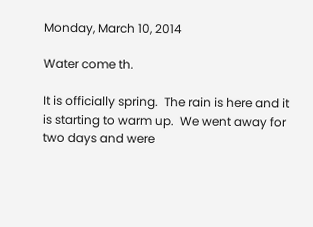Monday, March 10, 2014

Water come th.

It is officially spring.  The rain is here and it is starting to warm up.  We went away for two days and were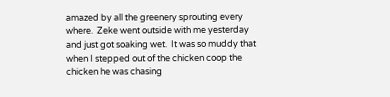amazed by all the greenery sprouting every where.  Zeke went outside with me yesterday and just got soaking wet.  It was so muddy that when I stepped out of the chicken coop the chicken he was chasing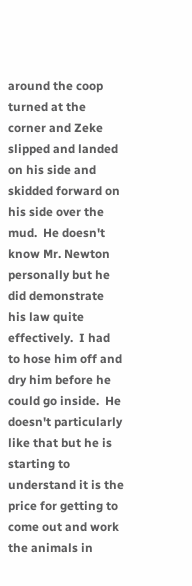around the coop turned at the corner and Zeke slipped and landed on his side and skidded forward on his side over the mud.  He doesn't know Mr. Newton personally but he did demonstrate his law quite effectively.  I had to hose him off and dry him before he could go inside.  He doesn't particularly like that but he is starting to understand it is the price for getting to come out and work the animals in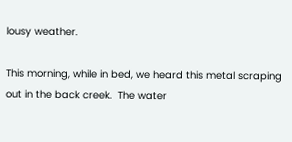lousy weather.

This morning, while in bed, we heard this metal scraping out in the back creek.  The water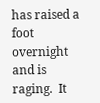has raised a foot overnight and is raging.  It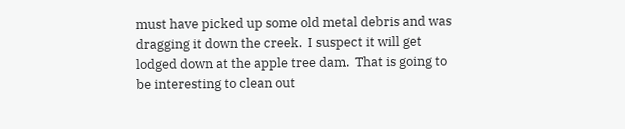must have picked up some old metal debris and was dragging it down the creek.  I suspect it will get lodged down at the apple tree dam.  That is going to be interesting to clean out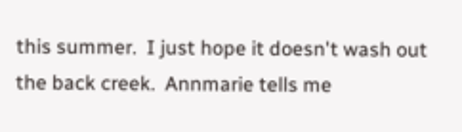this summer.  I just hope it doesn't wash out the back creek.  Annmarie tells me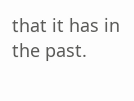that it has in the past.